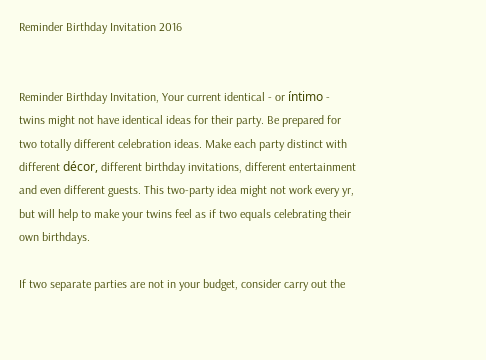Reminder Birthday Invitation 2016


Reminder Birthday Invitation, Your current identical - or íntimo - twins might not have identical ideas for their party. Be prepared for two totally different celebration ideas. Make each party distinct with different décor, different birthday invitations, different entertainment and even different guests. This two-party idea might not work every yr, but will help to make your twins feel as if two equals celebrating their own birthdays.

If two separate parties are not in your budget, consider carry out the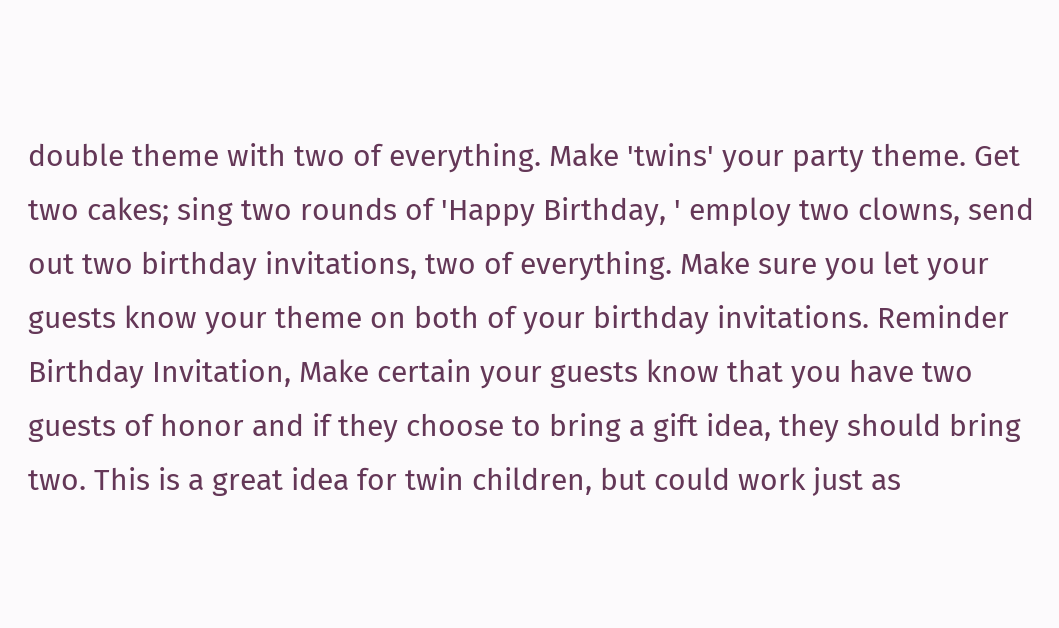double theme with two of everything. Make 'twins' your party theme. Get two cakes; sing two rounds of 'Happy Birthday, ' employ two clowns, send out two birthday invitations, two of everything. Make sure you let your guests know your theme on both of your birthday invitations. Reminder Birthday Invitation, Make certain your guests know that you have two guests of honor and if they choose to bring a gift idea, they should bring two. This is a great idea for twin children, but could work just as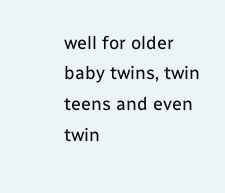well for older baby twins, twin teens and even twin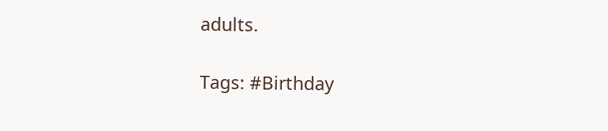adults.

Tags: #Birthday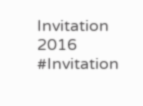Invitation 2016 #Invitation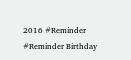2016 #Reminder #Reminder Birthday